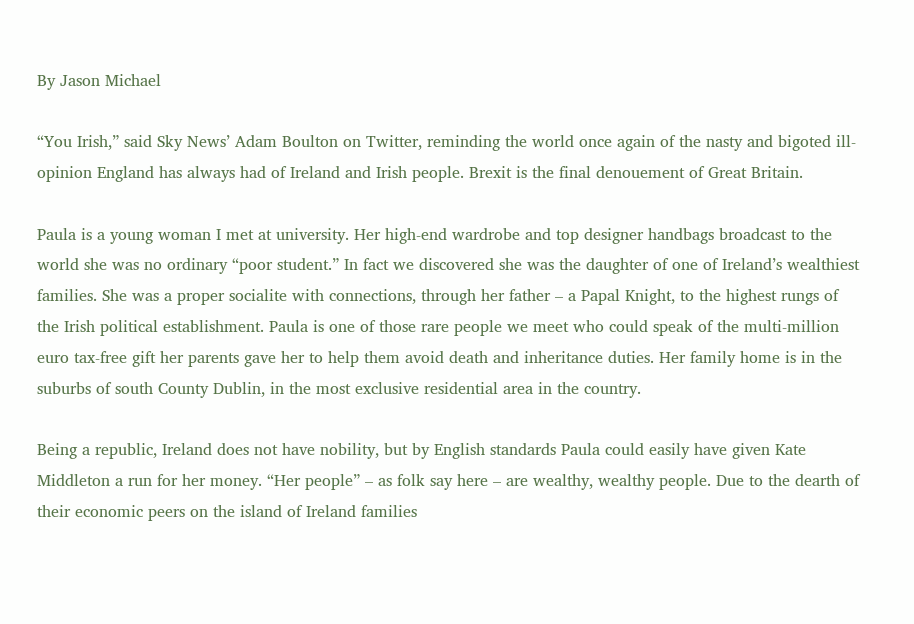By Jason Michael

“You Irish,” said Sky News’ Adam Boulton on Twitter, reminding the world once again of the nasty and bigoted ill-opinion England has always had of Ireland and Irish people. Brexit is the final denouement of Great Britain.

Paula is a young woman I met at university. Her high-end wardrobe and top designer handbags broadcast to the world she was no ordinary “poor student.” In fact we discovered she was the daughter of one of Ireland’s wealthiest families. She was a proper socialite with connections, through her father – a Papal Knight, to the highest rungs of the Irish political establishment. Paula is one of those rare people we meet who could speak of the multi-million euro tax-free gift her parents gave her to help them avoid death and inheritance duties. Her family home is in the suburbs of south County Dublin, in the most exclusive residential area in the country.

Being a republic, Ireland does not have nobility, but by English standards Paula could easily have given Kate Middleton a run for her money. “Her people” – as folk say here – are wealthy, wealthy people. Due to the dearth of their economic peers on the island of Ireland families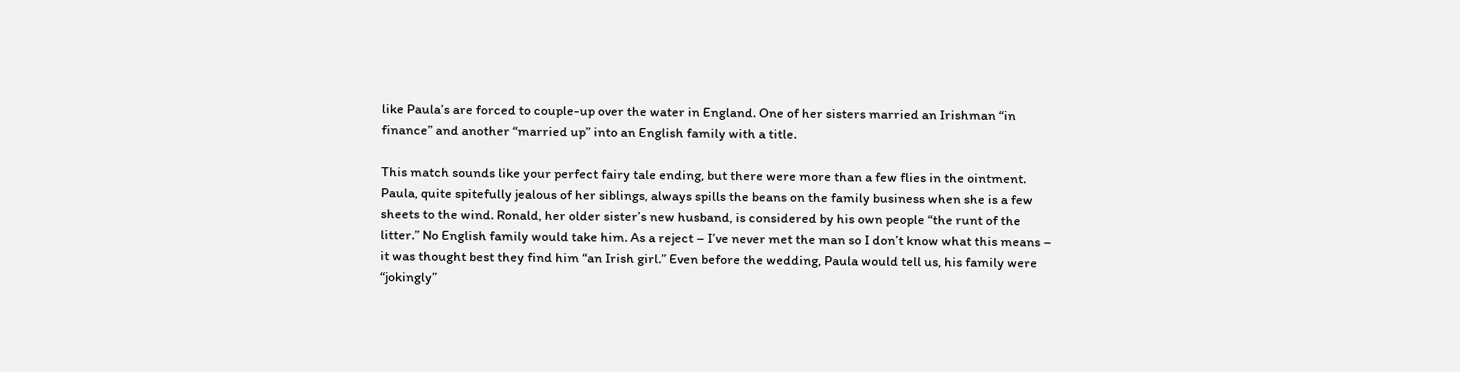like Paula’s are forced to couple-up over the water in England. One of her sisters married an Irishman “in finance” and another “married up” into an English family with a title.

This match sounds like your perfect fairy tale ending, but there were more than a few flies in the ointment. Paula, quite spitefully jealous of her siblings, always spills the beans on the family business when she is a few sheets to the wind. Ronald, her older sister’s new husband, is considered by his own people “the runt of the litter.” No English family would take him. As a reject – I’ve never met the man so I don’t know what this means – it was thought best they find him “an Irish girl.” Even before the wedding, Paula would tell us, his family were “jokingly”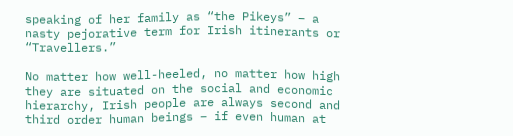speaking of her family as “the Pikeys” – a nasty pejorative term for Irish itinerants or “Travellers.”

No matter how well-heeled, no matter how high they are situated on the social and economic hierarchy, Irish people are always second and third order human beings – if even human at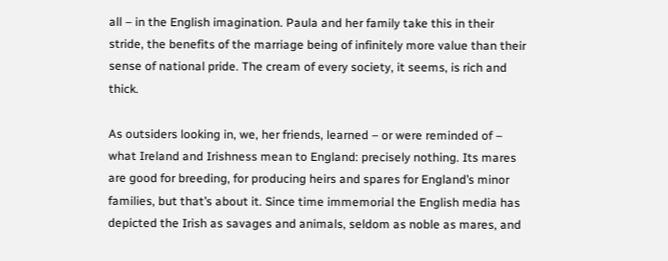all – in the English imagination. Paula and her family take this in their stride, the benefits of the marriage being of infinitely more value than their sense of national pride. The cream of every society, it seems, is rich and thick.

As outsiders looking in, we, her friends, learned – or were reminded of – what Ireland and Irishness mean to England: precisely nothing. Its mares are good for breeding, for producing heirs and spares for England’s minor families, but that’s about it. Since time immemorial the English media has depicted the Irish as savages and animals, seldom as noble as mares, and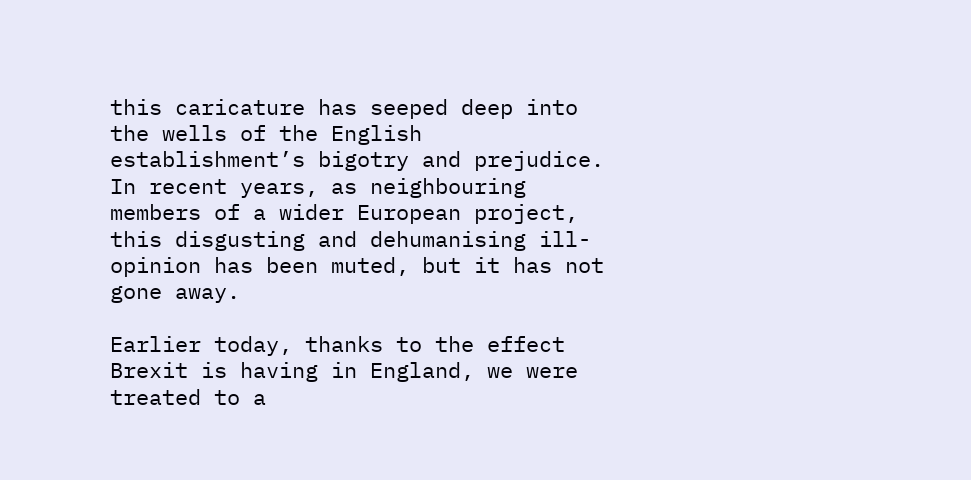this caricature has seeped deep into the wells of the English establishment’s bigotry and prejudice.  In recent years, as neighbouring members of a wider European project, this disgusting and dehumanising ill-opinion has been muted, but it has not gone away.

Earlier today, thanks to the effect Brexit is having in England, we were treated to a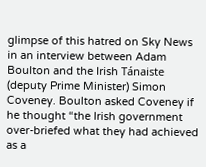glimpse of this hatred on Sky News in an interview between Adam Boulton and the Irish Tánaiste (deputy Prime Minister) Simon Coveney. Boulton asked Coveney if he thought “the Irish government over-briefed what they had achieved as a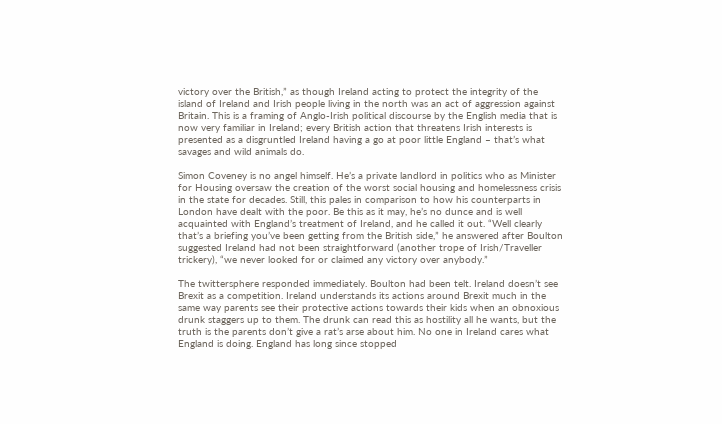victory over the British,” as though Ireland acting to protect the integrity of the island of Ireland and Irish people living in the north was an act of aggression against Britain. This is a framing of Anglo-Irish political discourse by the English media that is now very familiar in Ireland; every British action that threatens Irish interests is presented as a disgruntled Ireland having a go at poor little England – that’s what savages and wild animals do.

Simon Coveney is no angel himself. He’s a private landlord in politics who as Minister for Housing oversaw the creation of the worst social housing and homelessness crisis in the state for decades. Still, this pales in comparison to how his counterparts in London have dealt with the poor. Be this as it may, he’s no dunce and is well acquainted with England’s treatment of Ireland, and he called it out. “Well clearly that’s a briefing you’ve been getting from the British side,” he answered after Boulton suggested Ireland had not been straightforward (another trope of Irish/Traveller trickery), “we never looked for or claimed any victory over anybody.”

The twittersphere responded immediately. Boulton had been telt. Ireland doesn’t see Brexit as a competition. Ireland understands its actions around Brexit much in the same way parents see their protective actions towards their kids when an obnoxious drunk staggers up to them. The drunk can read this as hostility all he wants, but the truth is the parents don’t give a rat’s arse about him. No one in Ireland cares what England is doing. England has long since stopped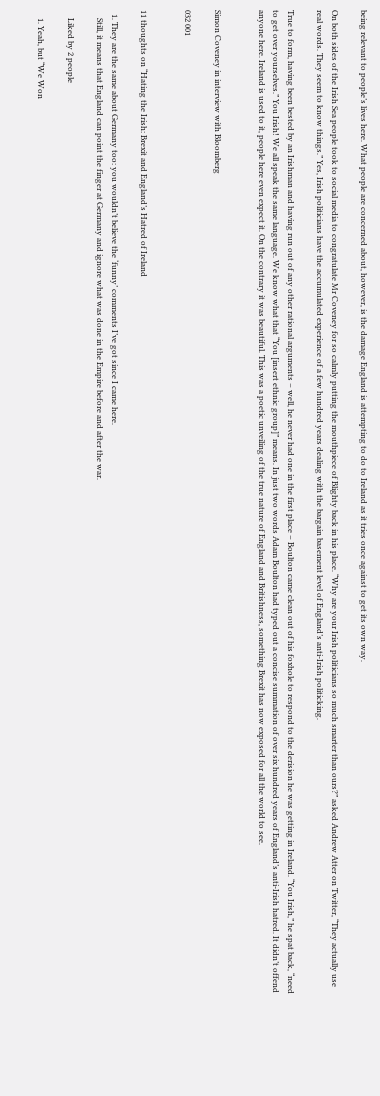being relevant to people’s lives here. What people are concerned about, however, is the damage England is attempting to do to Ireland as it tries once against to get its own way.

On both sides of the Irish Sea people took to social media to congratulate Mr Coveney for so calmly putting the mouthpiece of Blighty back in his place. “Why are your Irish politicians so much smarter than ours?” asked Andrew Atter on Twitter, “They actually use real words. They seem to know things.” Yes, Irish politicians have the accumulated experience of a few hundred years dealing with the bargain basement level of England’s anti-Irish politicking.

True to form, having been bested by an Irishman and having run out of any other rational arguments – well, he never had one in the first place – Boulton came clean out of his foxhole to respond to the derision he was getting in Ireland. “You Irish,” he spat back, “need to get over yourselves.” You Irish! We all speak the same language. We know what that “You [insert ethnic group]” means. In just two words Adam Boulton had typed out a concise summation of over six hundred years of England’s anti-Irish hatred. It didn’t offend anyone here. Ireland is used to it, people here even expect it. On the contrary it was beautiful. This was a poetic unveiling of the true nature of England and Britishness, something Brexit has now exposed for all the world to see.


Simon Coveney in interview with Bloomberg

032 001


11 thoughts on “Hating the Irish: Brexit and England’s Hatred of Ireland

  1. They are the same about Germany too: you wouldn’t believe the ‘funny’ comments I’ve got since I came here.
    Still, it means that England can point the finger at Germany and ignore what was done in the Empire before and after the war.

    Liked by 2 people

    1. Yeah, but “We Won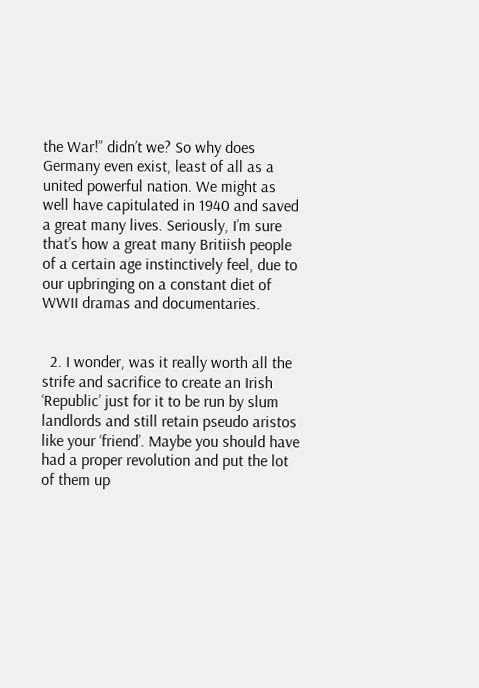the War!” didn’t we? So why does Germany even exist, least of all as a united powerful nation. We might as well have capitulated in 1940 and saved a great many lives. Seriously, I’m sure that’s how a great many Britiish people of a certain age instinctively feel, due to our upbringing on a constant diet of WWII dramas and documentaries.


  2. I wonder, was it really worth all the strife and sacrifice to create an Irish ‘Republic’ just for it to be run by slum landlords and still retain pseudo aristos like your ‘friend’. Maybe you should have had a proper revolution and put the lot of them up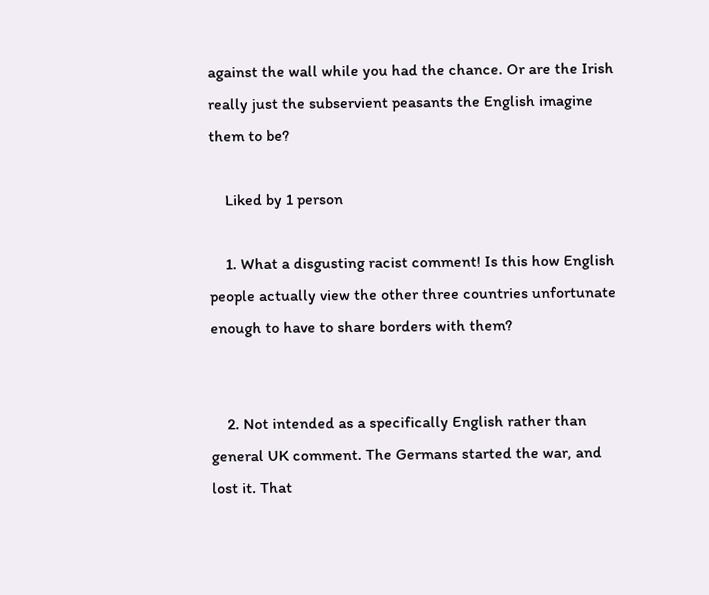against the wall while you had the chance. Or are the Irish really just the subservient peasants the English imagine them to be?

    Liked by 1 person

    1. What a disgusting racist comment! Is this how English people actually view the other three countries unfortunate enough to have to share borders with them?


    2. Not intended as a specifically English rather than general UK comment. The Germans started the war, and lost it. That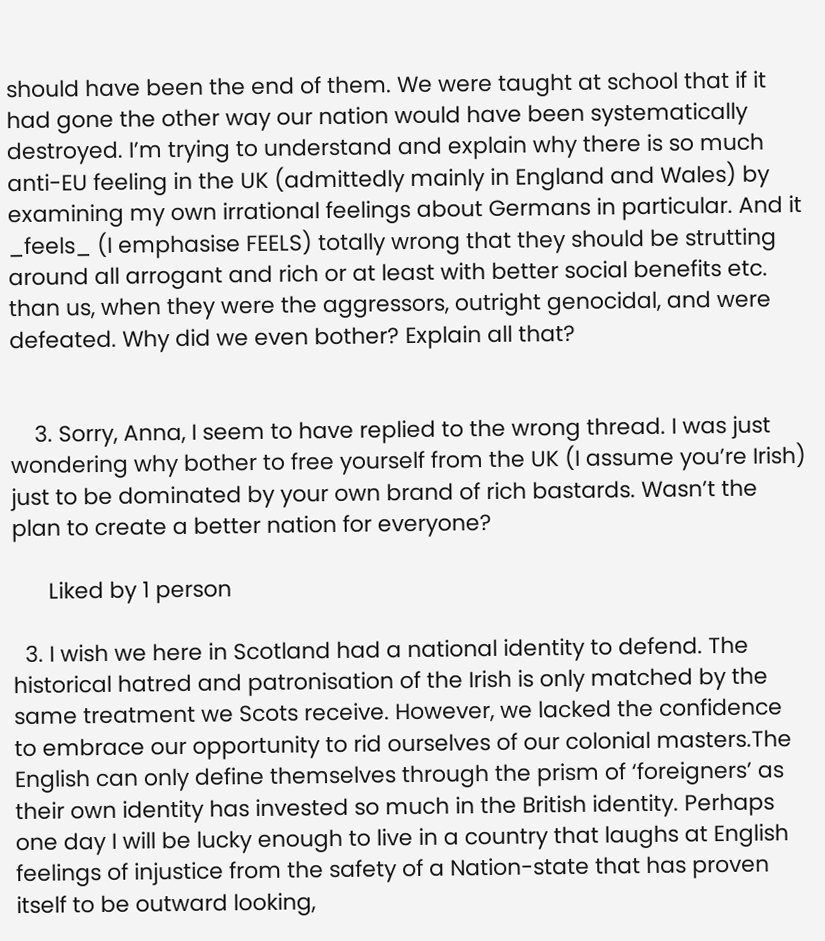should have been the end of them. We were taught at school that if it had gone the other way our nation would have been systematically destroyed. I’m trying to understand and explain why there is so much anti-EU feeling in the UK (admittedly mainly in England and Wales) by examining my own irrational feelings about Germans in particular. And it _feels_ (I emphasise FEELS) totally wrong that they should be strutting around all arrogant and rich or at least with better social benefits etc. than us, when they were the aggressors, outright genocidal, and were defeated. Why did we even bother? Explain all that?


    3. Sorry, Anna, I seem to have replied to the wrong thread. I was just wondering why bother to free yourself from the UK (I assume you’re Irish) just to be dominated by your own brand of rich bastards. Wasn’t the plan to create a better nation for everyone?

      Liked by 1 person

  3. I wish we here in Scotland had a national identity to defend. The historical hatred and patronisation of the Irish is only matched by the same treatment we Scots receive. However, we lacked the confidence to embrace our opportunity to rid ourselves of our colonial masters.The English can only define themselves through the prism of ‘foreigners’ as their own identity has invested so much in the British identity. Perhaps one day I will be lucky enough to live in a country that laughs at English feelings of injustice from the safety of a Nation-state that has proven itself to be outward looking,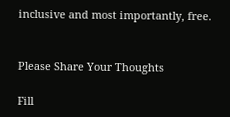inclusive and most importantly, free.


Please Share Your Thoughts

Fill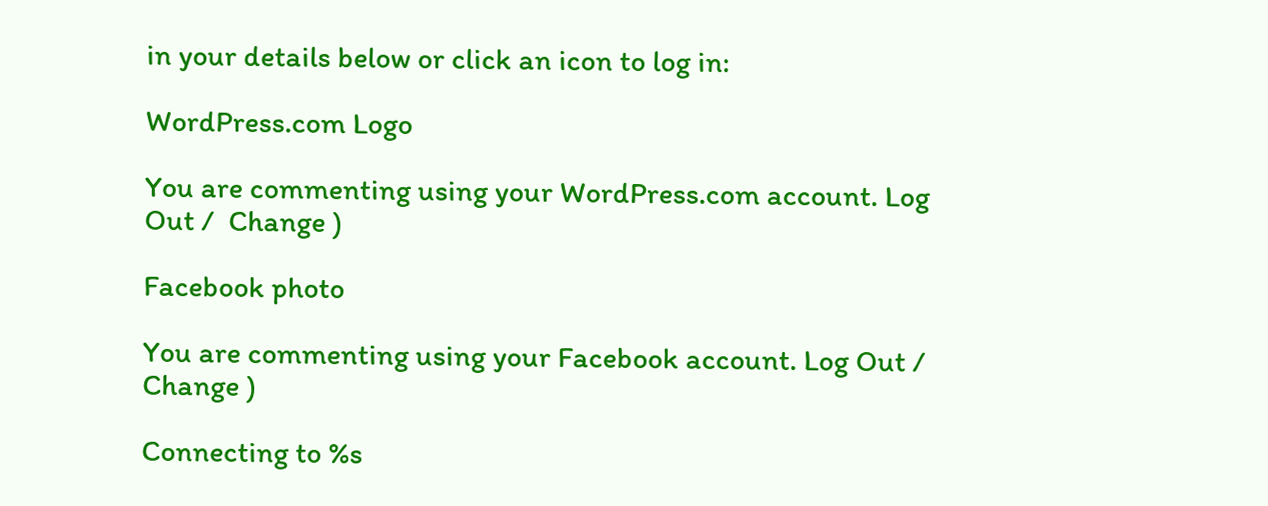in your details below or click an icon to log in:

WordPress.com Logo

You are commenting using your WordPress.com account. Log Out /  Change )

Facebook photo

You are commenting using your Facebook account. Log Out /  Change )

Connecting to %s